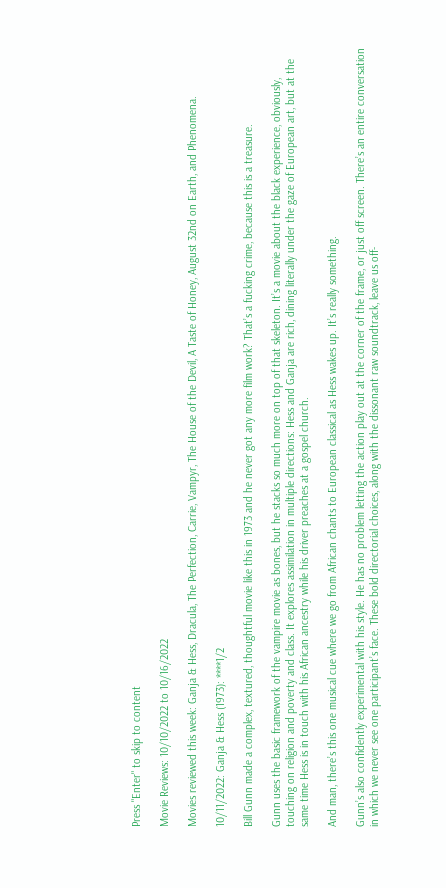Press "Enter" to skip to content

Movie Reviews: 10/10/2022 to 10/16/2022

Movies reviewed this week: Ganja & Hess, Dracula, The Perfection, Carrie, Vampyr, The House of the Devil, A Taste of Honey, August 32nd on Earth, and Phenomena.

10/11/2022: Ganja & Hess (1973): ****1/2

Bill Gunn made a complex, textured, thoughtful movie like this in 1973 and he never got any more film work? That’s a fucking crime, because this is a treasure.

Gunn uses the basic framework of the vampire movie as bones, but he stacks so much more on top of that skeleton. It’s a movie about the black experience, obviously, touching on religion and poverty and class. It explores assimilation in multiple directions: Hess and Ganja are rich, dining literally under the gaze of European art, but at the same time Hess is in touch with his African ancestry while his driver preaches at a gospel church.

And man, there’s this one musical cue where we go from African chants to European classical as Hess wakes up. It’s really something.

Gunn’s also confidently experimental with his style. He has no problem letting the action play out at the corner of the frame, or just off screen. There’s an entire conversation in which we never see one participant’s face. These bold directorial choices, along with the dissonant raw soundtrack, leave us off-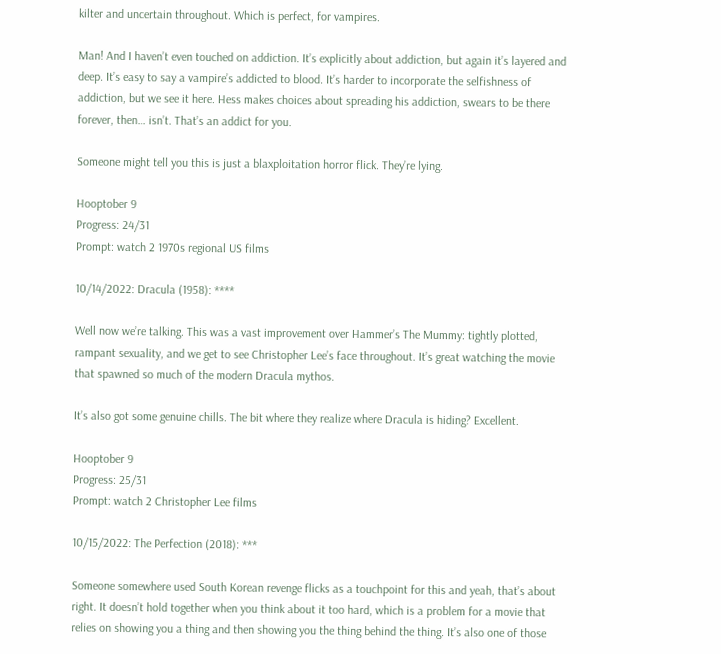kilter and uncertain throughout. Which is perfect, for vampires.

Man! And I haven’t even touched on addiction. It’s explicitly about addiction, but again it’s layered and deep. It’s easy to say a vampire’s addicted to blood. It’s harder to incorporate the selfishness of addiction, but we see it here. Hess makes choices about spreading his addiction, swears to be there forever, then… isn’t. That’s an addict for you.

Someone might tell you this is just a blaxploitation horror flick. They’re lying.

Hooptober 9
Progress: 24/31
Prompt: watch 2 1970s regional US films

10/14/2022: Dracula (1958): ****

Well now we’re talking. This was a vast improvement over Hammer’s The Mummy: tightly plotted, rampant sexuality, and we get to see Christopher Lee’s face throughout. It’s great watching the movie that spawned so much of the modern Dracula mythos.

It’s also got some genuine chills. The bit where they realize where Dracula is hiding? Excellent.

Hooptober 9
Progress: 25/31
Prompt: watch 2 Christopher Lee films

10/15/2022: The Perfection (2018): ***

Someone somewhere used South Korean revenge flicks as a touchpoint for this and yeah, that’s about right. It doesn’t hold together when you think about it too hard, which is a problem for a movie that relies on showing you a thing and then showing you the thing behind the thing. It’s also one of those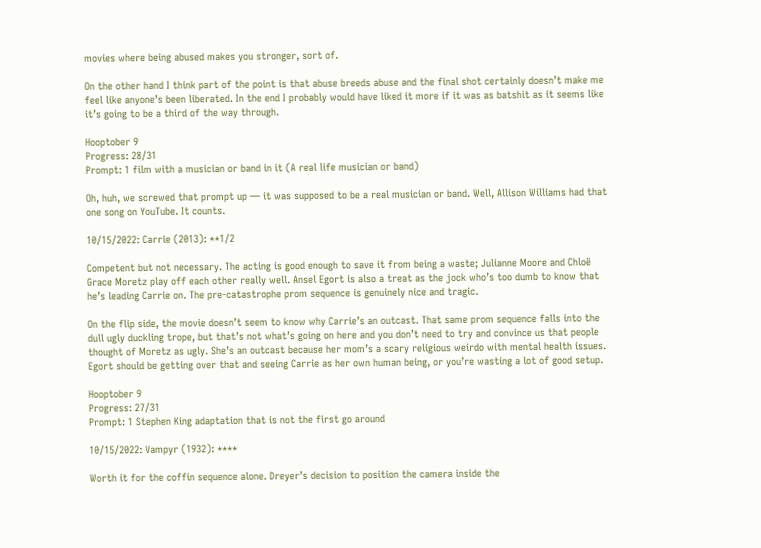movies where being abused makes you stronger, sort of.

On the other hand I think part of the point is that abuse breeds abuse and the final shot certainly doesn’t make me feel like anyone’s been liberated. In the end I probably would have liked it more if it was as batshit as it seems like it’s going to be a third of the way through.

Hooptober 9
Progress: 28/31
Prompt: 1 film with a musician or band in it (A real life musician or band)

Oh, huh, we screwed that prompt up — it was supposed to be a real musician or band. Well, Allison Williams had that one song on YouTube. It counts.

10/15/2022: Carrie (2013): **1/2

Competent but not necessary. The acting is good enough to save it from being a waste; Julianne Moore and Chloë Grace Moretz play off each other really well. Ansel Egort is also a treat as the jock who’s too dumb to know that he’s leading Carrie on. The pre-catastrophe prom sequence is genuinely nice and tragic.

On the flip side, the movie doesn’t seem to know why Carrie’s an outcast. That same prom sequence falls into the dull ugly duckling trope, but that’s not what’s going on here and you don’t need to try and convince us that people thought of Moretz as ugly. She’s an outcast because her mom’s a scary religious weirdo with mental health issues. Egort should be getting over that and seeing Carrie as her own human being, or you’re wasting a lot of good setup.

Hooptober 9
Progress: 27/31
Prompt: 1 Stephen King adaptation that is not the first go around

10/15/2022: Vampyr (1932): ****

Worth it for the coffin sequence alone. Dreyer’s decision to position the camera inside the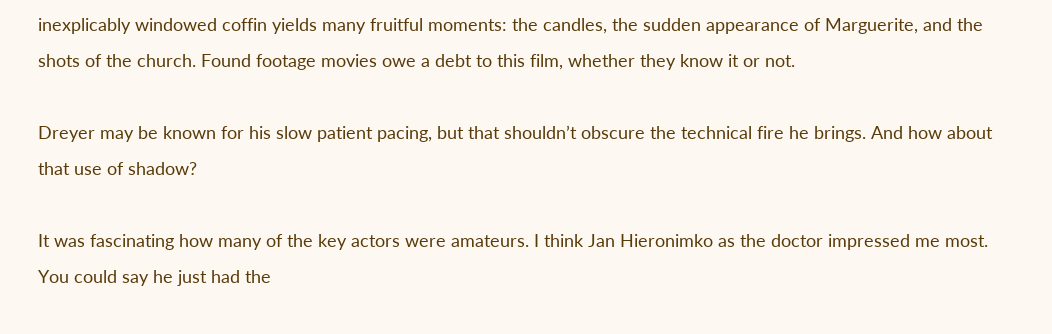inexplicably windowed coffin yields many fruitful moments: the candles, the sudden appearance of Marguerite, and the shots of the church. Found footage movies owe a debt to this film, whether they know it or not.

Dreyer may be known for his slow patient pacing, but that shouldn’t obscure the technical fire he brings. And how about that use of shadow?

It was fascinating how many of the key actors were amateurs. I think Jan Hieronimko as the doctor impressed me most. You could say he just had the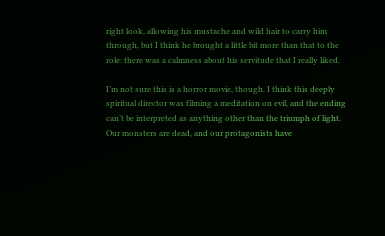right look, allowing his mustache and wild hair to carry him through, but I think he brought a little bit more than that to the role: there was a calmness about his servitude that I really liked.

I’m not sure this is a horror movie, though. I think this deeply spiritual director was filming a meditation on evil, and the ending can’t be interpreted as anything other than the triumph of light. Our monsters are dead, and our protagonists have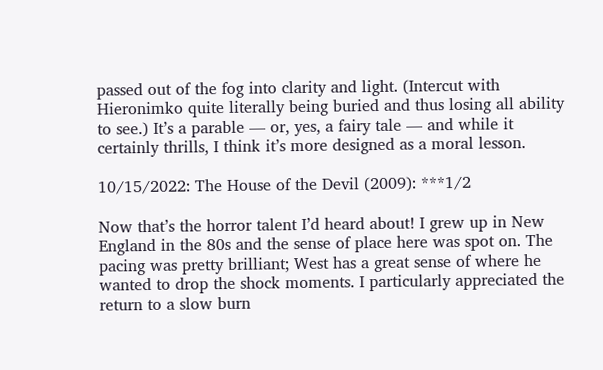passed out of the fog into clarity and light. (Intercut with Hieronimko quite literally being buried and thus losing all ability to see.) It’s a parable — or, yes, a fairy tale — and while it certainly thrills, I think it’s more designed as a moral lesson.

10/15/2022: The House of the Devil (2009): ***1/2

Now that’s the horror talent I’d heard about! I grew up in New England in the 80s and the sense of place here was spot on. The pacing was pretty brilliant; West has a great sense of where he wanted to drop the shock moments. I particularly appreciated the return to a slow burn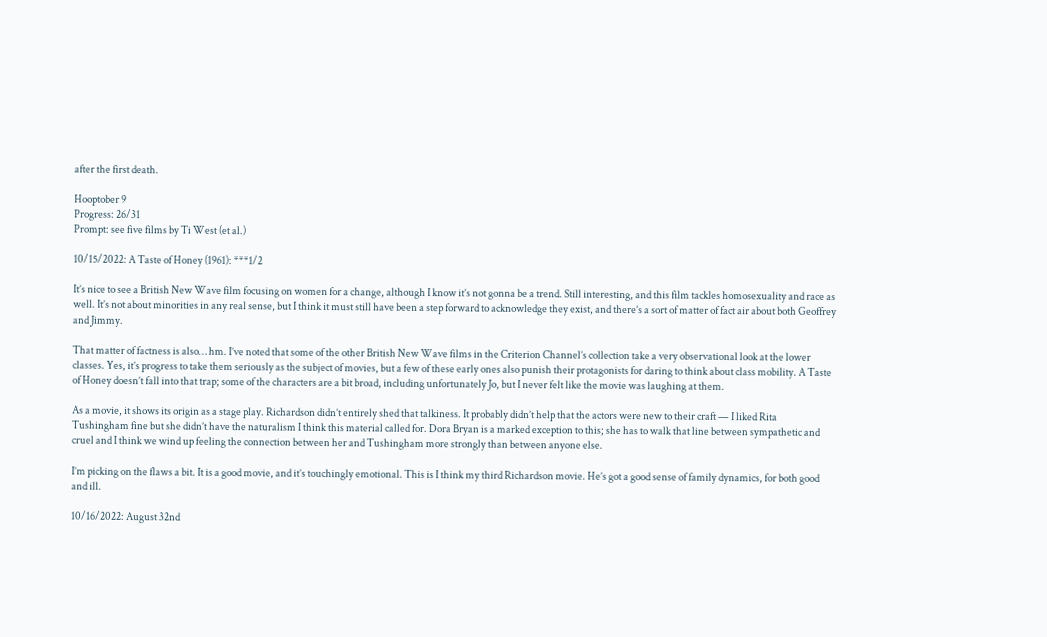after the first death.

Hooptober 9
Progress: 26/31
Prompt: see five films by Ti West (et al.)

10/15/2022: A Taste of Honey (1961): ***1/2

It’s nice to see a British New Wave film focusing on women for a change, although I know it’s not gonna be a trend. Still interesting, and this film tackles homosexuality and race as well. It’s not about minorities in any real sense, but I think it must still have been a step forward to acknowledge they exist, and there’s a sort of matter of fact air about both Geoffrey and Jimmy.

That matter of factness is also… hm. I’ve noted that some of the other British New Wave films in the Criterion Channel’s collection take a very observational look at the lower classes. Yes, it’s progress to take them seriously as the subject of movies, but a few of these early ones also punish their protagonists for daring to think about class mobility. A Taste of Honey doesn’t fall into that trap; some of the characters are a bit broad, including unfortunately Jo, but I never felt like the movie was laughing at them.

As a movie, it shows its origin as a stage play. Richardson didn’t entirely shed that talkiness. It probably didn’t help that the actors were new to their craft — I liked Rita Tushingham fine but she didn’t have the naturalism I think this material called for. Dora Bryan is a marked exception to this; she has to walk that line between sympathetic and cruel and I think we wind up feeling the connection between her and Tushingham more strongly than between anyone else.

I’m picking on the flaws a bit. It is a good movie, and it’s touchingly emotional. This is I think my third Richardson movie. He’s got a good sense of family dynamics, for both good and ill.

10/16/2022: August 32nd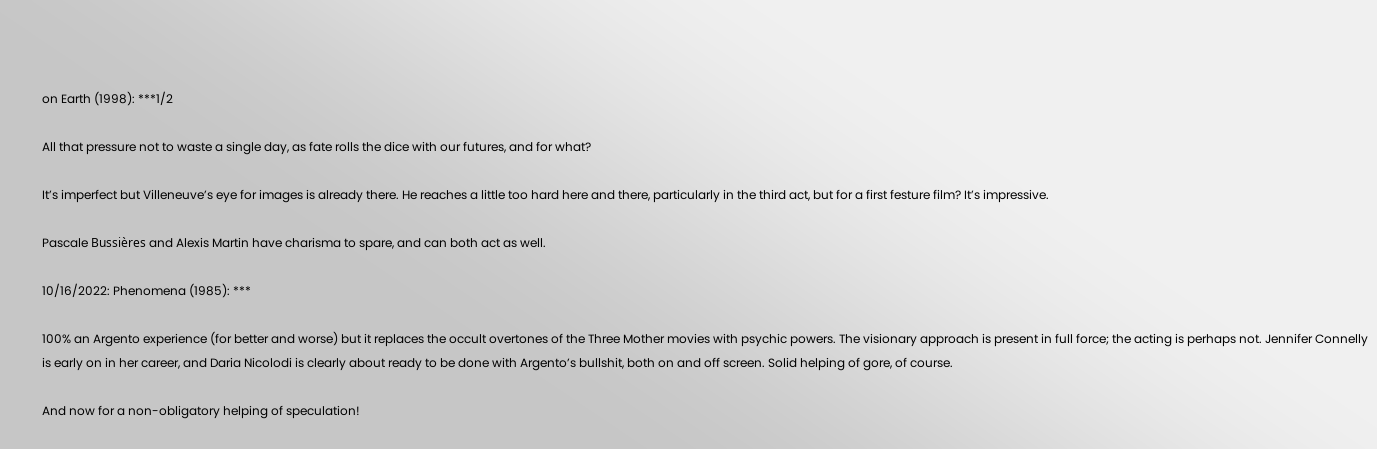on Earth (1998): ***1/2

All that pressure not to waste a single day, as fate rolls the dice with our futures, and for what?

It’s imperfect but Villeneuve’s eye for images is already there. He reaches a little too hard here and there, particularly in the third act, but for a first festure film? It’s impressive.

Pascale Bussières and Alexis Martin have charisma to spare, and can both act as well.

10/16/2022: Phenomena (1985): ***

100% an Argento experience (for better and worse) but it replaces the occult overtones of the Three Mother movies with psychic powers. The visionary approach is present in full force; the acting is perhaps not. Jennifer Connelly is early on in her career, and Daria Nicolodi is clearly about ready to be done with Argento’s bullshit, both on and off screen. Solid helping of gore, of course.

And now for a non-obligatory helping of speculation!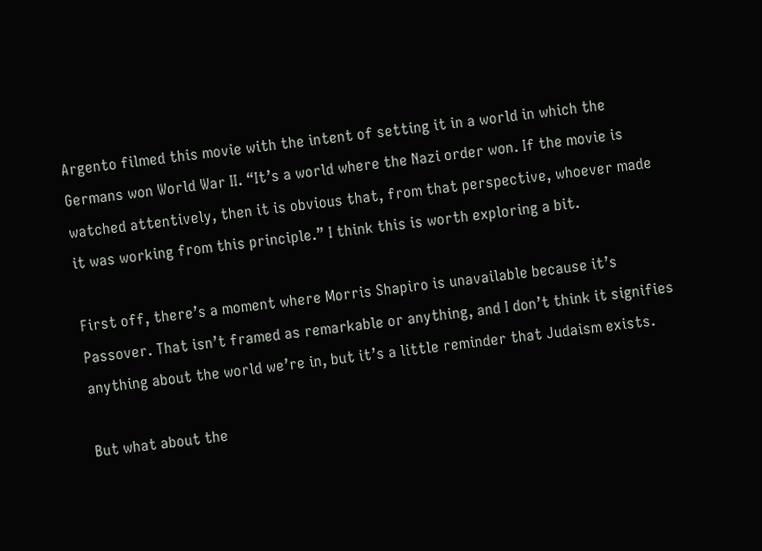Argento filmed this movie with the intent of setting it in a world in which the Germans won World War II. “It’s a world where the Nazi order won. If the movie is watched attentively, then it is obvious that, from that perspective, whoever made it was working from this principle.” I think this is worth exploring a bit.

First off, there’s a moment where Morris Shapiro is unavailable because it’s Passover. That isn’t framed as remarkable or anything, and I don’t think it signifies anything about the world we’re in, but it’s a little reminder that Judaism exists.

But what about the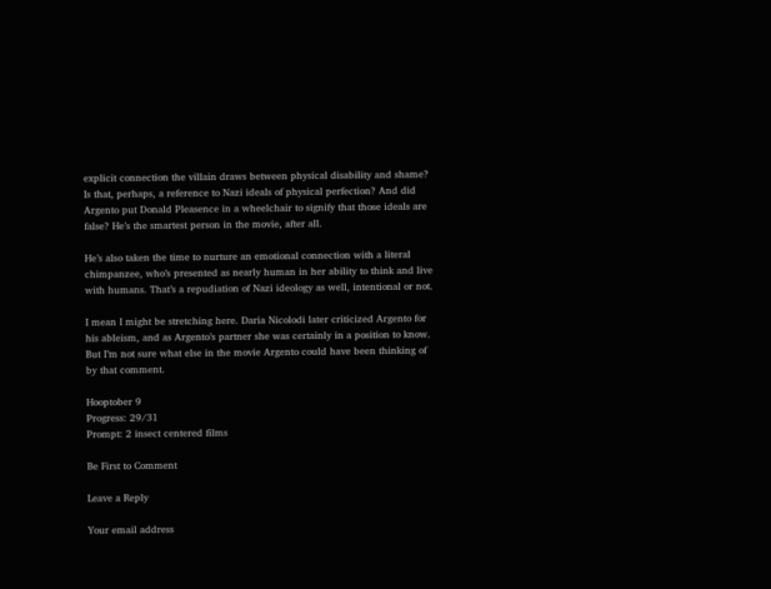explicit connection the villain draws between physical disability and shame? Is that, perhaps, a reference to Nazi ideals of physical perfection? And did Argento put Donald Pleasence in a wheelchair to signify that those ideals are false? He’s the smartest person in the movie, after all.

He’s also taken the time to nurture an emotional connection with a literal chimpanzee, who’s presented as nearly human in her ability to think and live with humans. That’s a repudiation of Nazi ideology as well, intentional or not.

I mean I might be stretching here. Daria Nicolodi later criticized Argento for his ableism, and as Argento’s partner she was certainly in a position to know. But I’m not sure what else in the movie Argento could have been thinking of by that comment.

Hooptober 9
Progress: 29/31
Prompt: 2 insect centered films

Be First to Comment

Leave a Reply

Your email address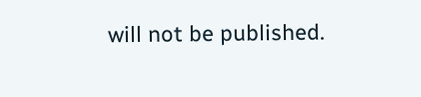will not be published.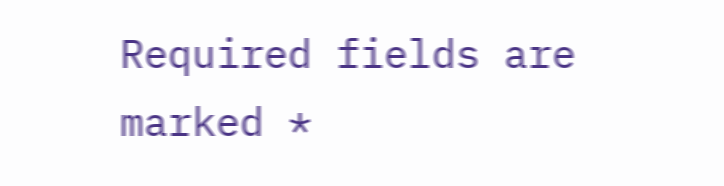Required fields are marked *